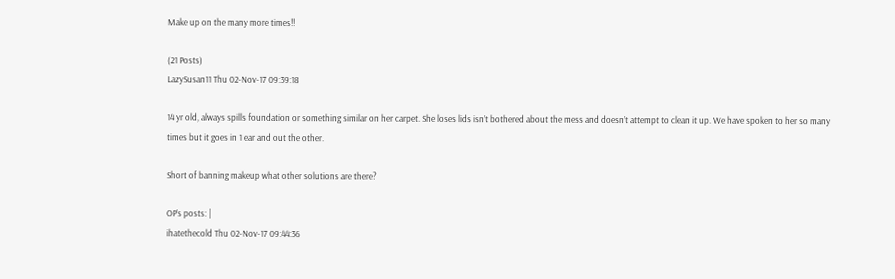Make up on the many more times!!

(21 Posts)
LazySusan11 Thu 02-Nov-17 09:39:18

14 yr old, always spills foundation or something similar on her carpet. She loses lids isn’t bothered about the mess and doesn’t attempt to clean it up. We have spoken to her so many times but it goes in 1 ear and out the other.

Short of banning makeup what other solutions are there?

OP’s posts: |
ihatethecold Thu 02-Nov-17 09:44:36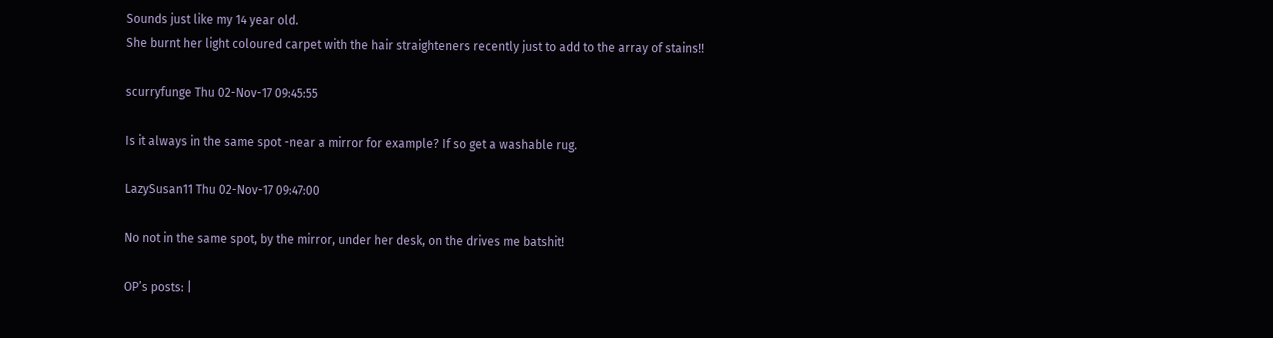Sounds just like my 14 year old.
She burnt her light coloured carpet with the hair straighteners recently just to add to the array of stains!!

scurryfunge Thu 02-Nov-17 09:45:55

Is it always in the same spot -near a mirror for example? If so get a washable rug.

LazySusan11 Thu 02-Nov-17 09:47:00

No not in the same spot, by the mirror, under her desk, on the drives me batshit!

OP’s posts: |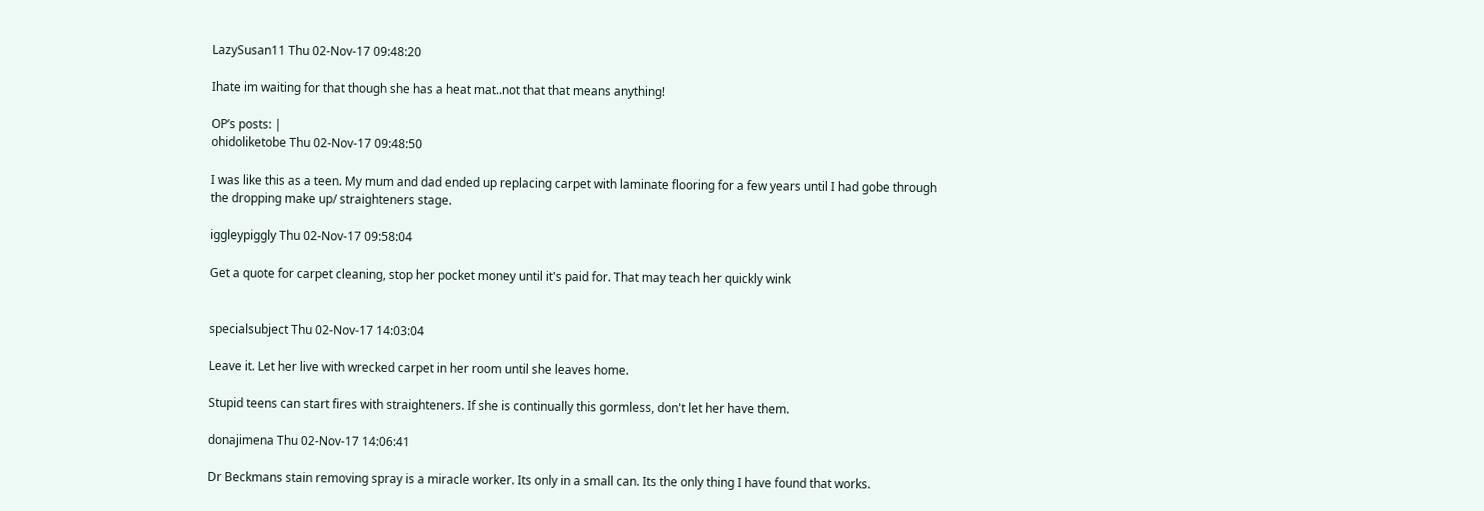LazySusan11 Thu 02-Nov-17 09:48:20

Ihate im waiting for that though she has a heat mat..not that that means anything!

OP’s posts: |
ohidoliketobe Thu 02-Nov-17 09:48:50

I was like this as a teen. My mum and dad ended up replacing carpet with laminate flooring for a few years until I had gobe through the dropping make up/ straighteners stage.

iggleypiggly Thu 02-Nov-17 09:58:04

Get a quote for carpet cleaning, stop her pocket money until it's paid for. That may teach her quickly wink


specialsubject Thu 02-Nov-17 14:03:04

Leave it. Let her live with wrecked carpet in her room until she leaves home.

Stupid teens can start fires with straighteners. If she is continually this gormless, don't let her have them.

donajimena Thu 02-Nov-17 14:06:41

Dr Beckmans stain removing spray is a miracle worker. Its only in a small can. Its the only thing I have found that works.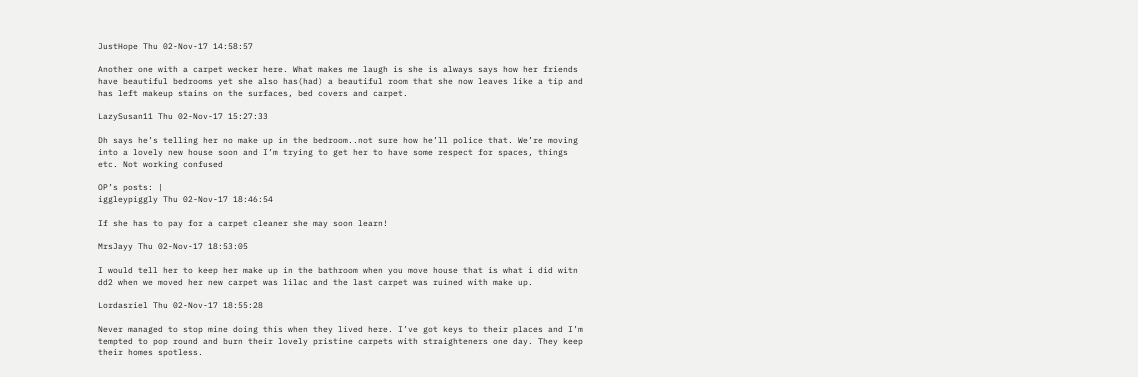JustHope Thu 02-Nov-17 14:58:57

Another one with a carpet wecker here. What makes me laugh is she is always says how her friends have beautiful bedrooms yet she also has(had) a beautiful room that she now leaves like a tip and has left makeup stains on the surfaces, bed covers and carpet.

LazySusan11 Thu 02-Nov-17 15:27:33

Dh says he’s telling her no make up in the bedroom..not sure how he’ll police that. We’re moving into a lovely new house soon and I’m trying to get her to have some respect for spaces, things etc. Not working confused

OP’s posts: |
iggleypiggly Thu 02-Nov-17 18:46:54

If she has to pay for a carpet cleaner she may soon learn!

MrsJayy Thu 02-Nov-17 18:53:05

I would tell her to keep her make up in the bathroom when you move house that is what i did witn dd2 when we moved her new carpet was lilac and the last carpet was ruined with make up.

Lordasriel Thu 02-Nov-17 18:55:28

Never managed to stop mine doing this when they lived here. I’ve got keys to their places and I’m tempted to pop round and burn their lovely pristine carpets with straighteners one day. They keep their homes spotless.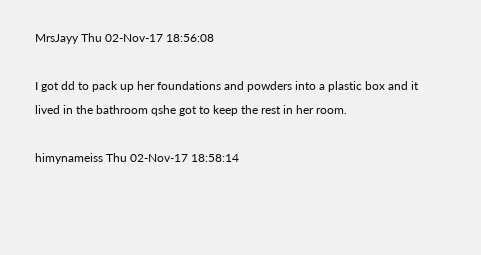MrsJayy Thu 02-Nov-17 18:56:08

I got dd to pack up her foundations and powders into a plastic box and it lived in the bathroom qshe got to keep the rest in her room.

himynameiss Thu 02-Nov-17 18:58:14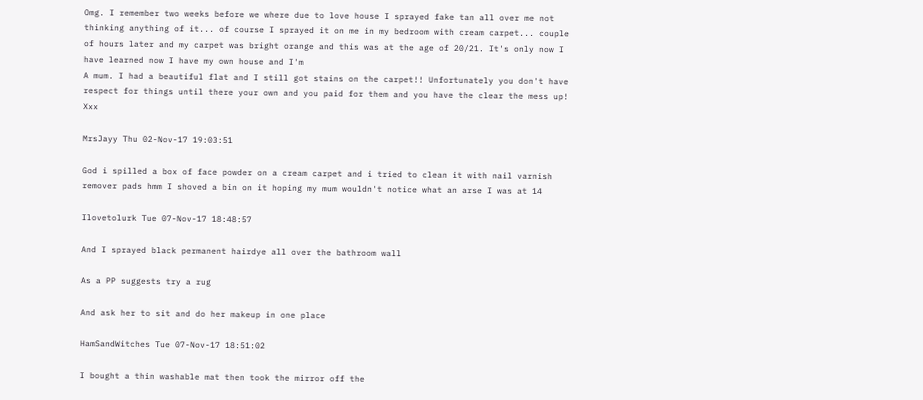Omg. I remember two weeks before we where due to love house I sprayed fake tan all over me not thinking anything of it... of course I sprayed it on me in my bedroom with cream carpet... couple of hours later and my carpet was bright orange and this was at the age of 20/21. It's only now I have learned now I have my own house and I'm
A mum. I had a beautiful flat and I still got stains on the carpet!! Unfortunately you don't have respect for things until there your own and you paid for them and you have the clear the mess up! Xxx

MrsJayy Thu 02-Nov-17 19:03:51

God i spilled a box of face powder on a cream carpet and i tried to clean it with nail varnish remover pads hmm I shoved a bin on it hoping my mum wouldn't notice what an arse I was at 14

Ilovetolurk Tue 07-Nov-17 18:48:57

And I sprayed black permanent hairdye all over the bathroom wall

As a PP suggests try a rug

And ask her to sit and do her makeup in one place

HamSandWitches Tue 07-Nov-17 18:51:02

I bought a thin washable mat then took the mirror off the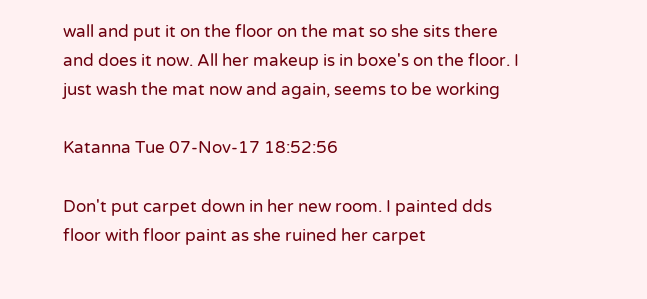wall and put it on the floor on the mat so she sits there and does it now. All her makeup is in boxe's on the floor. I just wash the mat now and again, seems to be working

Katanna Tue 07-Nov-17 18:52:56

Don't put carpet down in her new room. I painted dds floor with floor paint as she ruined her carpet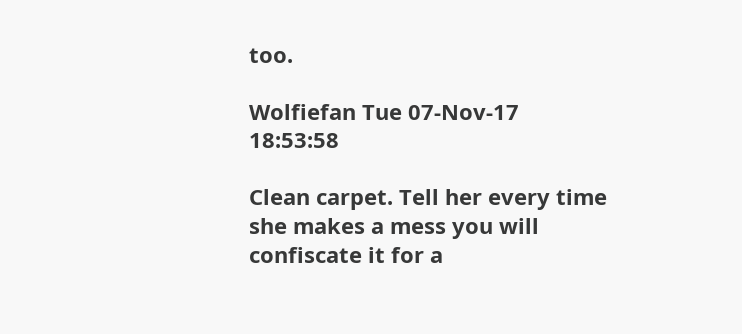too.

Wolfiefan Tue 07-Nov-17 18:53:58

Clean carpet. Tell her every time she makes a mess you will confiscate it for a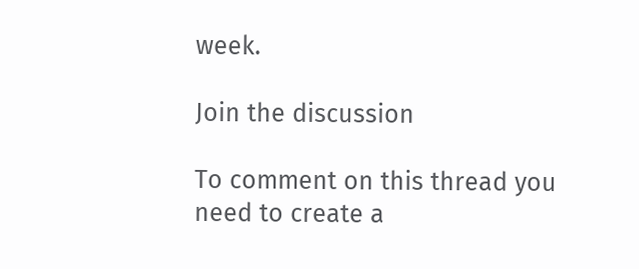week.

Join the discussion

To comment on this thread you need to create a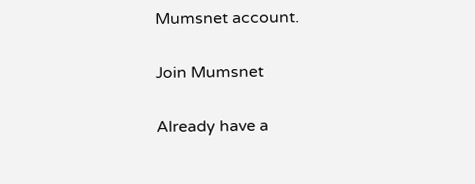Mumsnet account.

Join Mumsnet

Already have a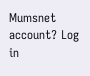Mumsnet account? Log in